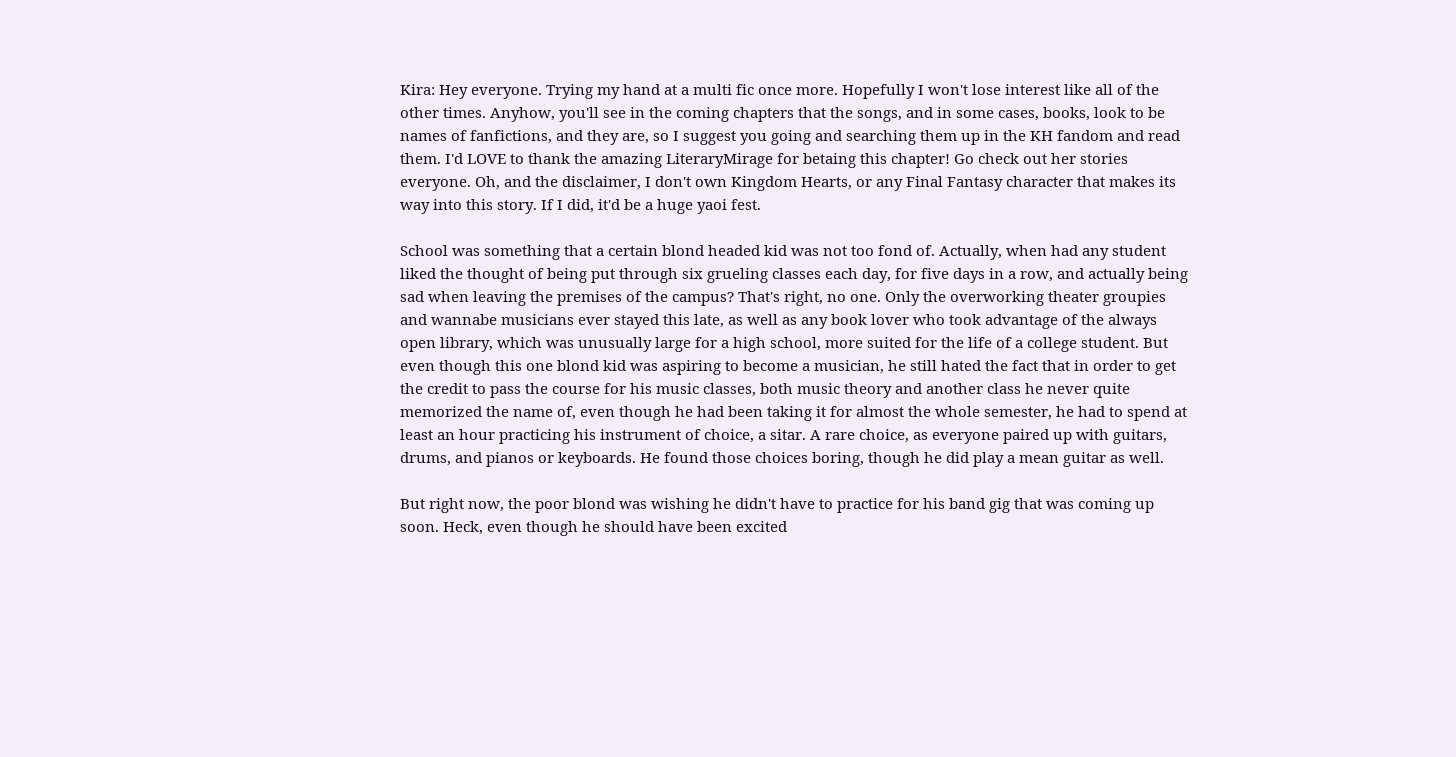Kira: Hey everyone. Trying my hand at a multi fic once more. Hopefully I won't lose interest like all of the other times. Anyhow, you'll see in the coming chapters that the songs, and in some cases, books, look to be names of fanfictions, and they are, so I suggest you going and searching them up in the KH fandom and read them. I'd LOVE to thank the amazing LiteraryMirage for betaing this chapter! Go check out her stories everyone. Oh, and the disclaimer, I don't own Kingdom Hearts, or any Final Fantasy character that makes its way into this story. If I did, it'd be a huge yaoi fest.

School was something that a certain blond headed kid was not too fond of. Actually, when had any student liked the thought of being put through six grueling classes each day, for five days in a row, and actually being sad when leaving the premises of the campus? That's right, no one. Only the overworking theater groupies and wannabe musicians ever stayed this late, as well as any book lover who took advantage of the always open library, which was unusually large for a high school, more suited for the life of a college student. But even though this one blond kid was aspiring to become a musician, he still hated the fact that in order to get the credit to pass the course for his music classes, both music theory and another class he never quite memorized the name of, even though he had been taking it for almost the whole semester, he had to spend at least an hour practicing his instrument of choice, a sitar. A rare choice, as everyone paired up with guitars, drums, and pianos or keyboards. He found those choices boring, though he did play a mean guitar as well.

But right now, the poor blond was wishing he didn't have to practice for his band gig that was coming up soon. Heck, even though he should have been excited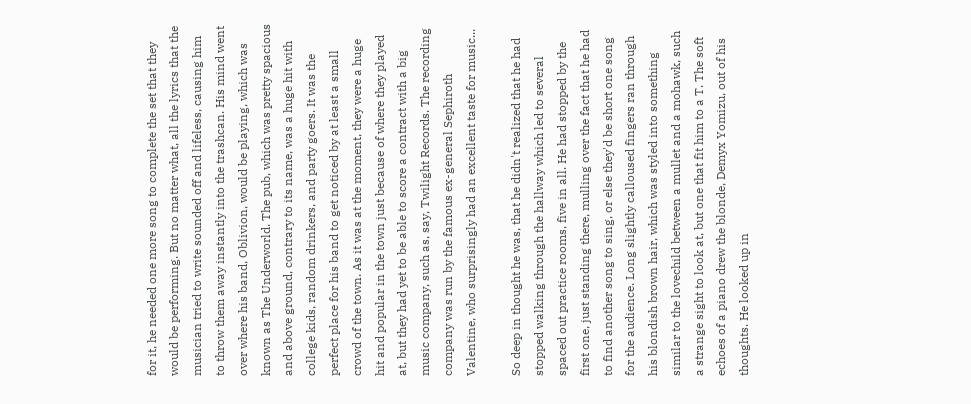for it, he needed one more song to complete the set that they would be performing. But no matter what, all the lyrics that the musician tried to write sounded off and lifeless, causing him to throw them away instantly into the trashcan. His mind went over where his band, Oblivion, would be playing, which was known as The Underworld. The pub, which was pretty spacious and above ground, contrary to its name, was a huge hit with college kids, random drinkers, and party goers. It was the perfect place for his band to get noticed by at least a small crowd of the town. As it was at the moment, they were a huge hit and popular in the town just because of where they played at, but they had yet to be able to score a contract with a big music company, such as, say, Twilight Records. The recording company was run by the famous ex-general Sephiroth Valentine, who surprisingly had an excellent taste for music...

So deep in thought he was, that he didn't realized that he had stopped walking through the hallway which led to several spaced out practice rooms, five in all. He had stopped by the first one, just standing there, mulling over the fact that he had to find another song to sing, or else they'd be short one song for the audience. Long slightly calloused fingers ran through his blondish brown hair, which was styled into something similar to the lovechild between a mullet and a mohawk, such a strange sight to look at, but one that fit him to a T. The soft echoes of a piano drew the blonde, Demyx Yomizu, out of his thoughts. He looked up in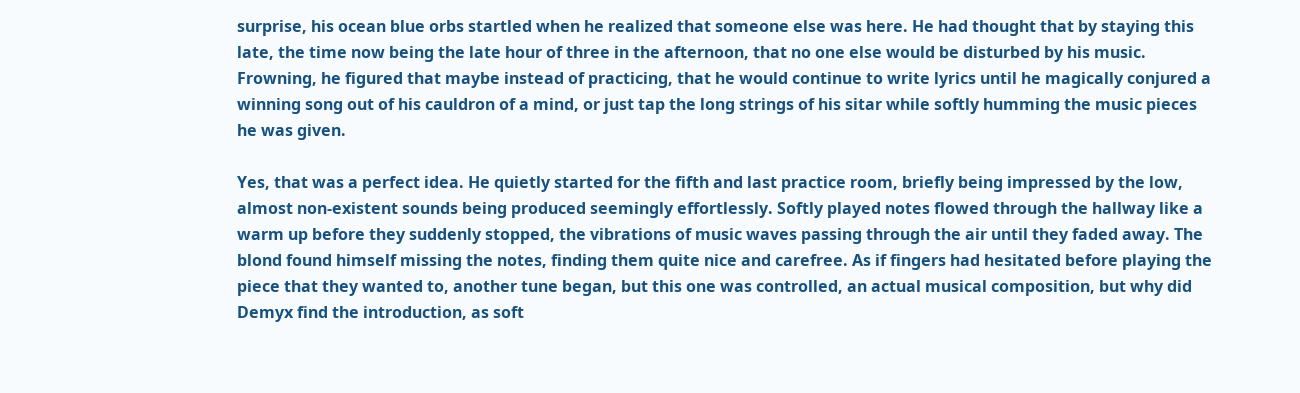surprise, his ocean blue orbs startled when he realized that someone else was here. He had thought that by staying this late, the time now being the late hour of three in the afternoon, that no one else would be disturbed by his music. Frowning, he figured that maybe instead of practicing, that he would continue to write lyrics until he magically conjured a winning song out of his cauldron of a mind, or just tap the long strings of his sitar while softly humming the music pieces he was given.

Yes, that was a perfect idea. He quietly started for the fifth and last practice room, briefly being impressed by the low, almost non-existent sounds being produced seemingly effortlessly. Softly played notes flowed through the hallway like a warm up before they suddenly stopped, the vibrations of music waves passing through the air until they faded away. The blond found himself missing the notes, finding them quite nice and carefree. As if fingers had hesitated before playing the piece that they wanted to, another tune began, but this one was controlled, an actual musical composition, but why did Demyx find the introduction, as soft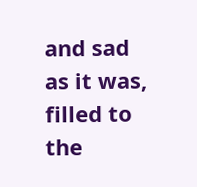and sad as it was, filled to the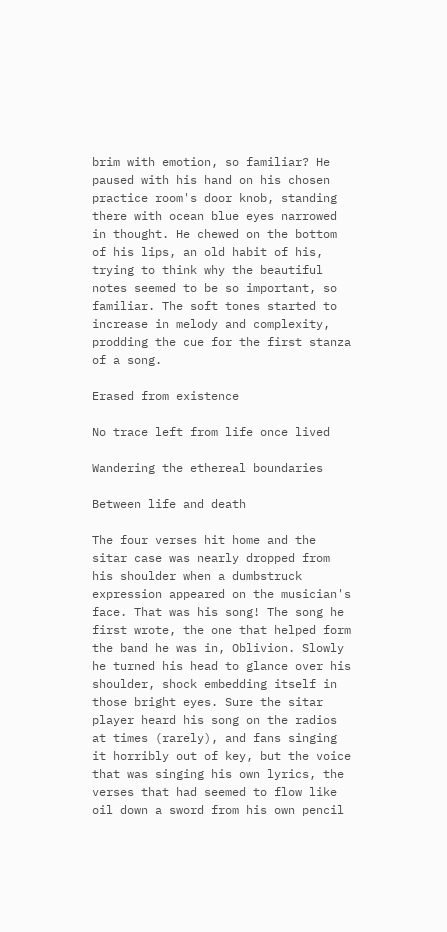brim with emotion, so familiar? He paused with his hand on his chosen practice room's door knob, standing there with ocean blue eyes narrowed in thought. He chewed on the bottom of his lips, an old habit of his, trying to think why the beautiful notes seemed to be so important, so familiar. The soft tones started to increase in melody and complexity, prodding the cue for the first stanza of a song.

Erased from existence

No trace left from life once lived

Wandering the ethereal boundaries

Between life and death

The four verses hit home and the sitar case was nearly dropped from his shoulder when a dumbstruck expression appeared on the musician's face. That was his song! The song he first wrote, the one that helped form the band he was in, Oblivion. Slowly he turned his head to glance over his shoulder, shock embedding itself in those bright eyes. Sure the sitar player heard his song on the radios at times (rarely), and fans singing it horribly out of key, but the voice that was singing his own lyrics, the verses that had seemed to flow like oil down a sword from his own pencil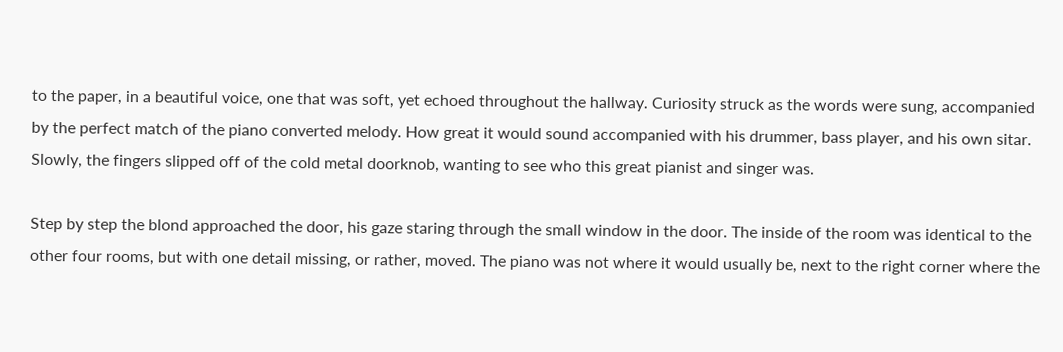to the paper, in a beautiful voice, one that was soft, yet echoed throughout the hallway. Curiosity struck as the words were sung, accompanied by the perfect match of the piano converted melody. How great it would sound accompanied with his drummer, bass player, and his own sitar. Slowly, the fingers slipped off of the cold metal doorknob, wanting to see who this great pianist and singer was.

Step by step the blond approached the door, his gaze staring through the small window in the door. The inside of the room was identical to the other four rooms, but with one detail missing, or rather, moved. The piano was not where it would usually be, next to the right corner where the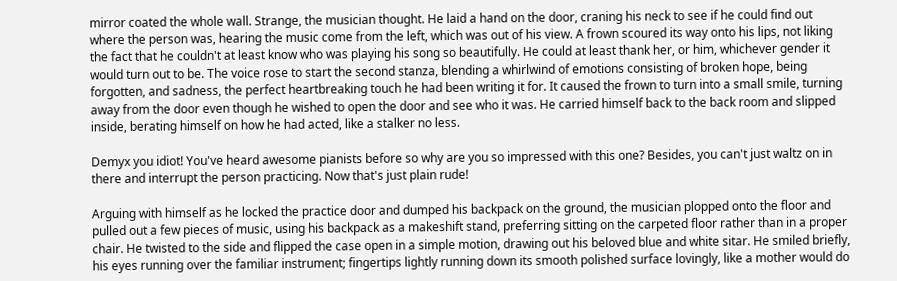mirror coated the whole wall. Strange, the musician thought. He laid a hand on the door, craning his neck to see if he could find out where the person was, hearing the music come from the left, which was out of his view. A frown scoured its way onto his lips, not liking the fact that he couldn't at least know who was playing his song so beautifully. He could at least thank her, or him, whichever gender it would turn out to be. The voice rose to start the second stanza, blending a whirlwind of emotions consisting of broken hope, being forgotten, and sadness, the perfect heartbreaking touch he had been writing it for. It caused the frown to turn into a small smile, turning away from the door even though he wished to open the door and see who it was. He carried himself back to the back room and slipped inside, berating himself on how he had acted, like a stalker no less.

Demyx you idiot! You've heard awesome pianists before so why are you so impressed with this one? Besides, you can't just waltz on in there and interrupt the person practicing. Now that's just plain rude!

Arguing with himself as he locked the practice door and dumped his backpack on the ground, the musician plopped onto the floor and pulled out a few pieces of music, using his backpack as a makeshift stand, preferring sitting on the carpeted floor rather than in a proper chair. He twisted to the side and flipped the case open in a simple motion, drawing out his beloved blue and white sitar. He smiled briefly, his eyes running over the familiar instrument; fingertips lightly running down its smooth polished surface lovingly, like a mother would do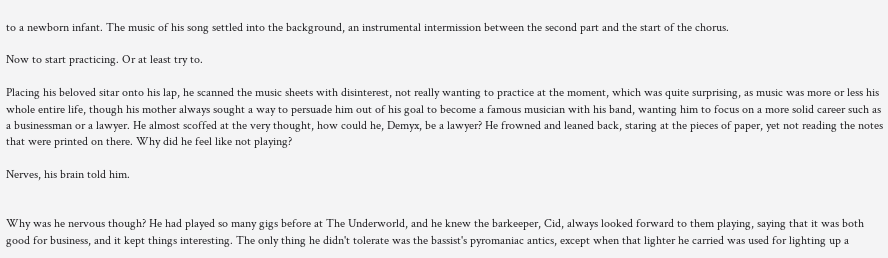to a newborn infant. The music of his song settled into the background, an instrumental intermission between the second part and the start of the chorus.

Now to start practicing. Or at least try to.

Placing his beloved sitar onto his lap, he scanned the music sheets with disinterest, not really wanting to practice at the moment, which was quite surprising, as music was more or less his whole entire life, though his mother always sought a way to persuade him out of his goal to become a famous musician with his band, wanting him to focus on a more solid career such as a businessman or a lawyer. He almost scoffed at the very thought, how could he, Demyx, be a lawyer? He frowned and leaned back, staring at the pieces of paper, yet not reading the notes that were printed on there. Why did he feel like not playing?

Nerves, his brain told him.


Why was he nervous though? He had played so many gigs before at The Underworld, and he knew the barkeeper, Cid, always looked forward to them playing, saying that it was both good for business, and it kept things interesting. The only thing he didn't tolerate was the bassist's pyromaniac antics, except when that lighter he carried was used for lighting up a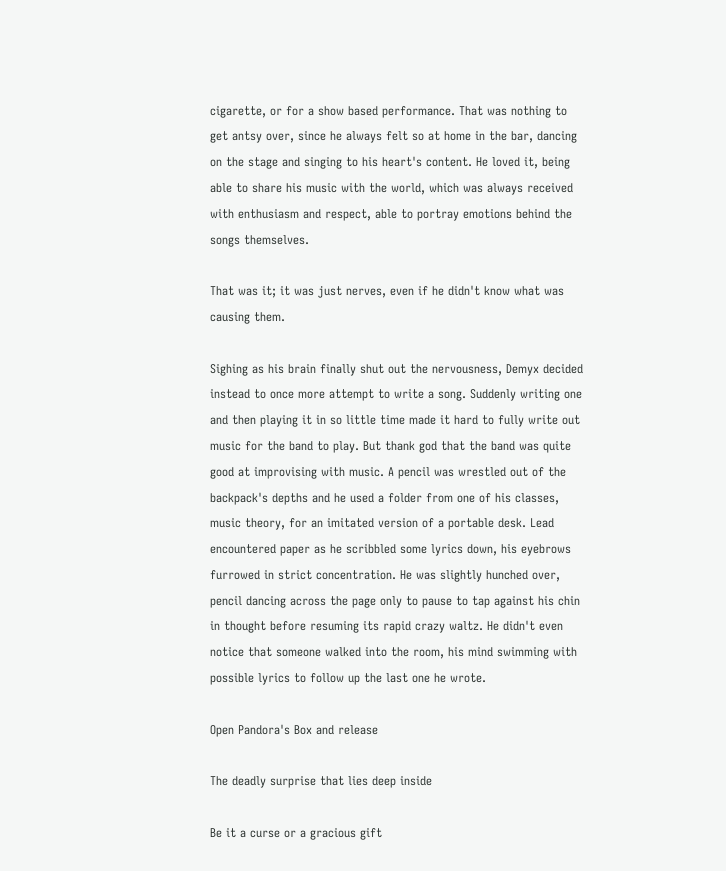cigarette, or for a show based performance. That was nothing to get antsy over, since he always felt so at home in the bar, dancing on the stage and singing to his heart's content. He loved it, being able to share his music with the world, which was always received with enthusiasm and respect, able to portray emotions behind the songs themselves.

That was it; it was just nerves, even if he didn't know what was causing them.

Sighing as his brain finally shut out the nervousness, Demyx decided instead to once more attempt to write a song. Suddenly writing one and then playing it in so little time made it hard to fully write out music for the band to play. But thank god that the band was quite good at improvising with music. A pencil was wrestled out of the backpack's depths and he used a folder from one of his classes, music theory, for an imitated version of a portable desk. Lead encountered paper as he scribbled some lyrics down, his eyebrows furrowed in strict concentration. He was slightly hunched over, pencil dancing across the page only to pause to tap against his chin in thought before resuming its rapid crazy waltz. He didn't even notice that someone walked into the room, his mind swimming with possible lyrics to follow up the last one he wrote.

Open Pandora's Box and release

The deadly surprise that lies deep inside

Be it a curse or a gracious gift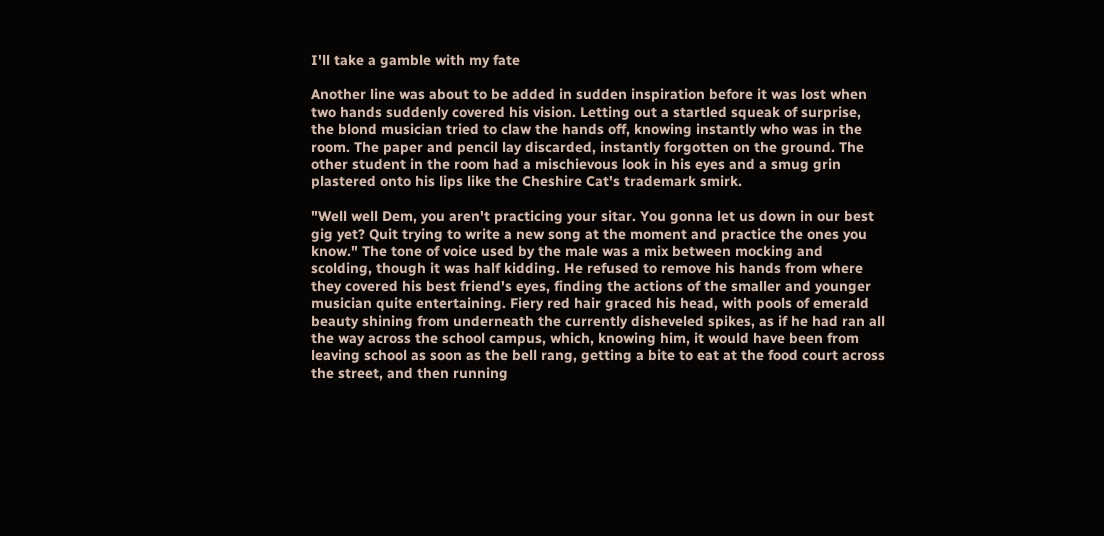I'll take a gamble with my fate

Another line was about to be added in sudden inspiration before it was lost when two hands suddenly covered his vision. Letting out a startled squeak of surprise, the blond musician tried to claw the hands off, knowing instantly who was in the room. The paper and pencil lay discarded, instantly forgotten on the ground. The other student in the room had a mischievous look in his eyes and a smug grin plastered onto his lips like the Cheshire Cat's trademark smirk.

"Well well Dem, you aren't practicing your sitar. You gonna let us down in our best gig yet? Quit trying to write a new song at the moment and practice the ones you know." The tone of voice used by the male was a mix between mocking and scolding, though it was half kidding. He refused to remove his hands from where they covered his best friend's eyes, finding the actions of the smaller and younger musician quite entertaining. Fiery red hair graced his head, with pools of emerald beauty shining from underneath the currently disheveled spikes, as if he had ran all the way across the school campus, which, knowing him, it would have been from leaving school as soon as the bell rang, getting a bite to eat at the food court across the street, and then running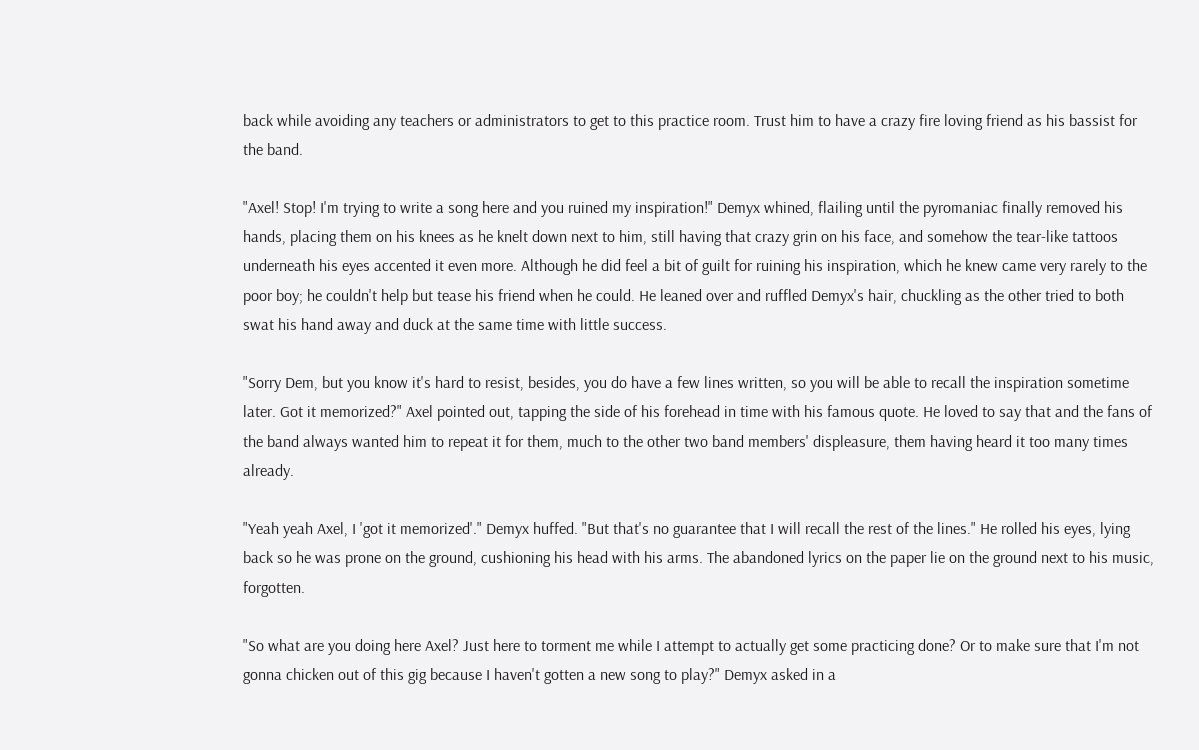back while avoiding any teachers or administrators to get to this practice room. Trust him to have a crazy fire loving friend as his bassist for the band.

"Axel! Stop! I'm trying to write a song here and you ruined my inspiration!" Demyx whined, flailing until the pyromaniac finally removed his hands, placing them on his knees as he knelt down next to him, still having that crazy grin on his face, and somehow the tear-like tattoos underneath his eyes accented it even more. Although he did feel a bit of guilt for ruining his inspiration, which he knew came very rarely to the poor boy; he couldn't help but tease his friend when he could. He leaned over and ruffled Demyx's hair, chuckling as the other tried to both swat his hand away and duck at the same time with little success.

"Sorry Dem, but you know it's hard to resist, besides, you do have a few lines written, so you will be able to recall the inspiration sometime later. Got it memorized?" Axel pointed out, tapping the side of his forehead in time with his famous quote. He loved to say that and the fans of the band always wanted him to repeat it for them, much to the other two band members' displeasure, them having heard it too many times already.

"Yeah yeah Axel, I 'got it memorized'." Demyx huffed. "But that's no guarantee that I will recall the rest of the lines." He rolled his eyes, lying back so he was prone on the ground, cushioning his head with his arms. The abandoned lyrics on the paper lie on the ground next to his music, forgotten.

"So what are you doing here Axel? Just here to torment me while I attempt to actually get some practicing done? Or to make sure that I'm not gonna chicken out of this gig because I haven't gotten a new song to play?" Demyx asked in a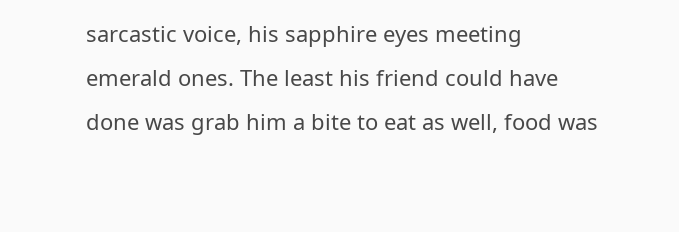sarcastic voice, his sapphire eyes meeting emerald ones. The least his friend could have done was grab him a bite to eat as well, food was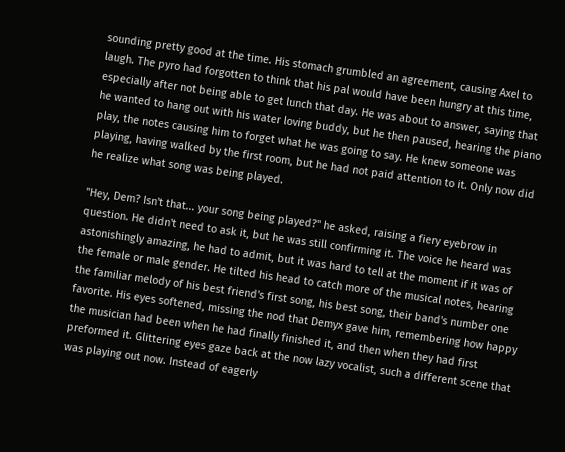sounding pretty good at the time. His stomach grumbled an agreement, causing Axel to laugh. The pyro had forgotten to think that his pal would have been hungry at this time, especially after not being able to get lunch that day. He was about to answer, saying that he wanted to hang out with his water loving buddy, but he then paused, hearing the piano play, the notes causing him to forget what he was going to say. He knew someone was playing, having walked by the first room, but he had not paid attention to it. Only now did he realize what song was being played.

"Hey, Dem? Isn't that... your song being played?" he asked, raising a fiery eyebrow in question. He didn't need to ask it, but he was still confirming it. The voice he heard was astonishingly amazing, he had to admit, but it was hard to tell at the moment if it was of the female or male gender. He tilted his head to catch more of the musical notes, hearing the familiar melody of his best friend's first song, his best song, their band's number one favorite. His eyes softened, missing the nod that Demyx gave him, remembering how happy the musician had been when he had finally finished it, and then when they had first preformed it. Glittering eyes gaze back at the now lazy vocalist, such a different scene that was playing out now. Instead of eagerly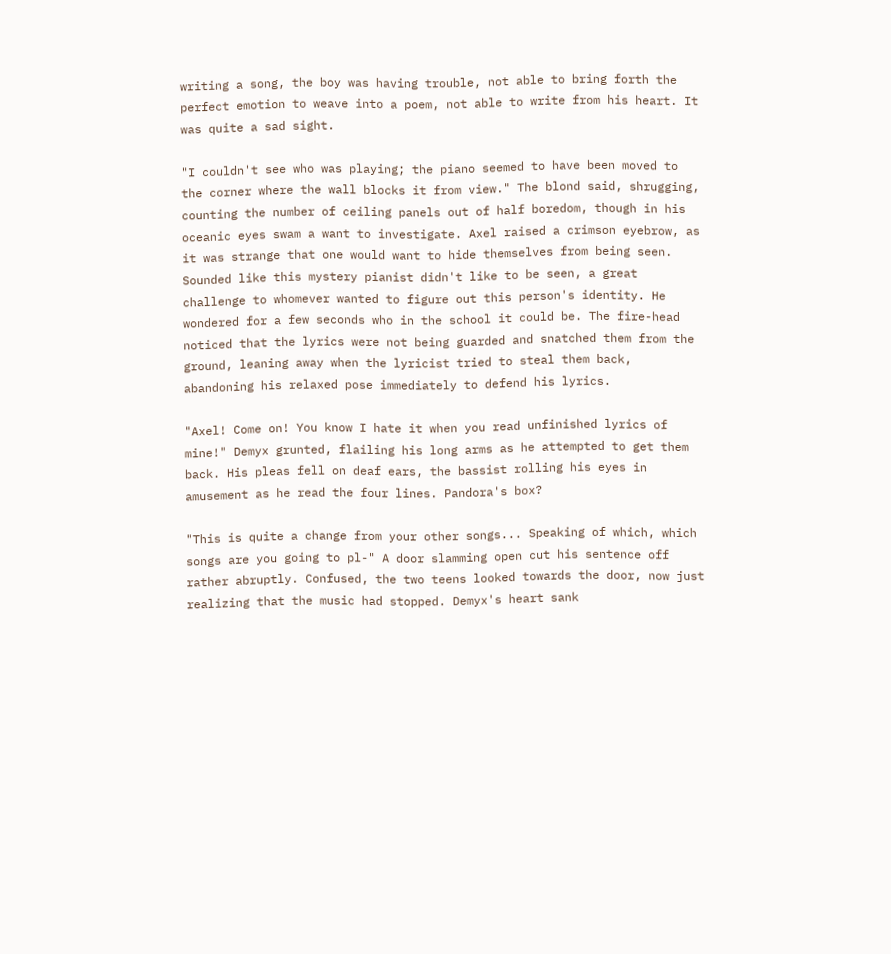writing a song, the boy was having trouble, not able to bring forth the perfect emotion to weave into a poem, not able to write from his heart. It was quite a sad sight.

"I couldn't see who was playing; the piano seemed to have been moved to the corner where the wall blocks it from view." The blond said, shrugging, counting the number of ceiling panels out of half boredom, though in his oceanic eyes swam a want to investigate. Axel raised a crimson eyebrow, as it was strange that one would want to hide themselves from being seen. Sounded like this mystery pianist didn't like to be seen, a great challenge to whomever wanted to figure out this person's identity. He wondered for a few seconds who in the school it could be. The fire-head noticed that the lyrics were not being guarded and snatched them from the ground, leaning away when the lyricist tried to steal them back, abandoning his relaxed pose immediately to defend his lyrics.

"Axel! Come on! You know I hate it when you read unfinished lyrics of mine!" Demyx grunted, flailing his long arms as he attempted to get them back. His pleas fell on deaf ears, the bassist rolling his eyes in amusement as he read the four lines. Pandora's box?

"This is quite a change from your other songs... Speaking of which, which songs are you going to pl-" A door slamming open cut his sentence off rather abruptly. Confused, the two teens looked towards the door, now just realizing that the music had stopped. Demyx's heart sank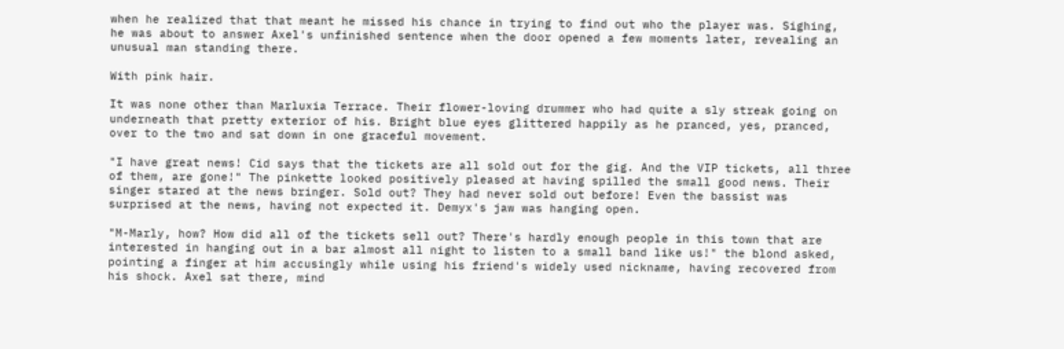when he realized that that meant he missed his chance in trying to find out who the player was. Sighing, he was about to answer Axel's unfinished sentence when the door opened a few moments later, revealing an unusual man standing there.

With pink hair.

It was none other than Marluxia Terrace. Their flower-loving drummer who had quite a sly streak going on underneath that pretty exterior of his. Bright blue eyes glittered happily as he pranced, yes, pranced, over to the two and sat down in one graceful movement.

"I have great news! Cid says that the tickets are all sold out for the gig. And the VIP tickets, all three of them, are gone!" The pinkette looked positively pleased at having spilled the small good news. Their singer stared at the news bringer. Sold out? They had never sold out before! Even the bassist was surprised at the news, having not expected it. Demyx's jaw was hanging open.

"M-Marly, how? How did all of the tickets sell out? There's hardly enough people in this town that are interested in hanging out in a bar almost all night to listen to a small band like us!" the blond asked, pointing a finger at him accusingly while using his friend's widely used nickname, having recovered from his shock. Axel sat there, mind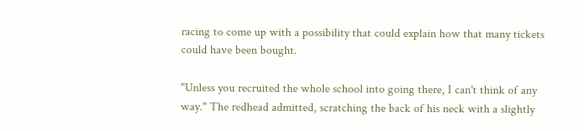racing to come up with a possibility that could explain how that many tickets could have been bought.

"Unless you recruited the whole school into going there, I can't think of any way." The redhead admitted, scratching the back of his neck with a slightly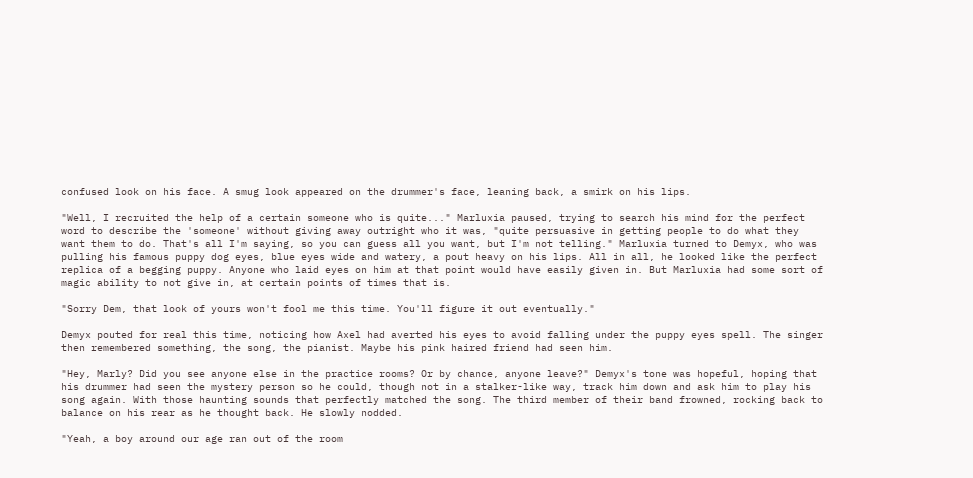confused look on his face. A smug look appeared on the drummer's face, leaning back, a smirk on his lips.

"Well, I recruited the help of a certain someone who is quite..." Marluxia paused, trying to search his mind for the perfect word to describe the 'someone' without giving away outright who it was, "quite persuasive in getting people to do what they want them to do. That's all I'm saying, so you can guess all you want, but I'm not telling." Marluxia turned to Demyx, who was pulling his famous puppy dog eyes, blue eyes wide and watery, a pout heavy on his lips. All in all, he looked like the perfect replica of a begging puppy. Anyone who laid eyes on him at that point would have easily given in. But Marluxia had some sort of magic ability to not give in, at certain points of times that is.

"Sorry Dem, that look of yours won't fool me this time. You'll figure it out eventually."

Demyx pouted for real this time, noticing how Axel had averted his eyes to avoid falling under the puppy eyes spell. The singer then remembered something, the song, the pianist. Maybe his pink haired friend had seen him.

"Hey, Marly? Did you see anyone else in the practice rooms? Or by chance, anyone leave?" Demyx's tone was hopeful, hoping that his drummer had seen the mystery person so he could, though not in a stalker-like way, track him down and ask him to play his song again. With those haunting sounds that perfectly matched the song. The third member of their band frowned, rocking back to balance on his rear as he thought back. He slowly nodded.

"Yeah, a boy around our age ran out of the room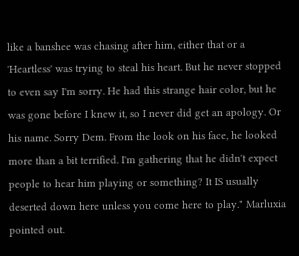like a banshee was chasing after him, either that or a 'Heartless' was trying to steal his heart. But he never stopped to even say I'm sorry. He had this strange hair color, but he was gone before I knew it, so I never did get an apology. Or his name. Sorry Dem. From the look on his face, he looked more than a bit terrified. I'm gathering that he didn't expect people to hear him playing or something? It IS usually deserted down here unless you come here to play." Marluxia pointed out.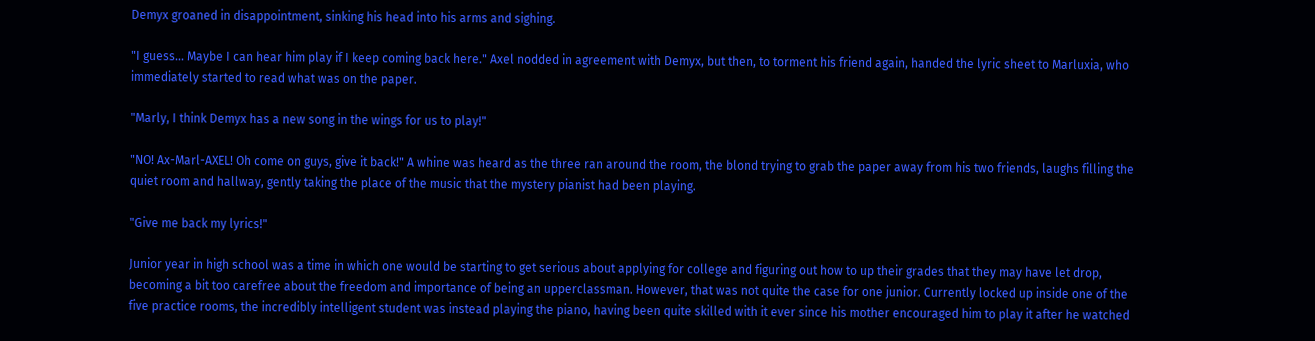Demyx groaned in disappointment, sinking his head into his arms and sighing.

"I guess... Maybe I can hear him play if I keep coming back here." Axel nodded in agreement with Demyx, but then, to torment his friend again, handed the lyric sheet to Marluxia, who immediately started to read what was on the paper.

"Marly, I think Demyx has a new song in the wings for us to play!"

"NO! Ax-Marl-AXEL! Oh come on guys, give it back!" A whine was heard as the three ran around the room, the blond trying to grab the paper away from his two friends, laughs filling the quiet room and hallway, gently taking the place of the music that the mystery pianist had been playing.

"Give me back my lyrics!"

Junior year in high school was a time in which one would be starting to get serious about applying for college and figuring out how to up their grades that they may have let drop, becoming a bit too carefree about the freedom and importance of being an upperclassman. However, that was not quite the case for one junior. Currently locked up inside one of the five practice rooms, the incredibly intelligent student was instead playing the piano, having been quite skilled with it ever since his mother encouraged him to play it after he watched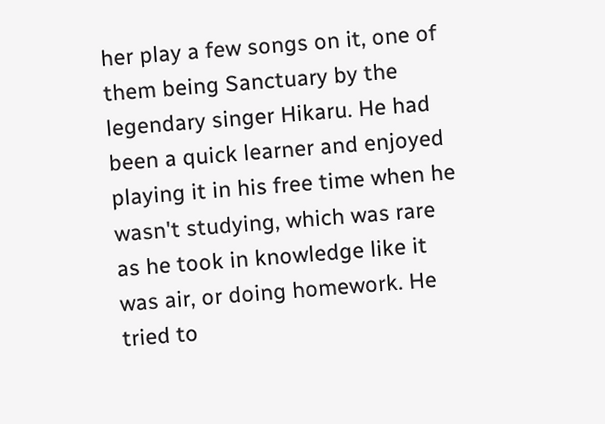her play a few songs on it, one of them being Sanctuary by the legendary singer Hikaru. He had been a quick learner and enjoyed playing it in his free time when he wasn't studying, which was rare as he took in knowledge like it was air, or doing homework. He tried to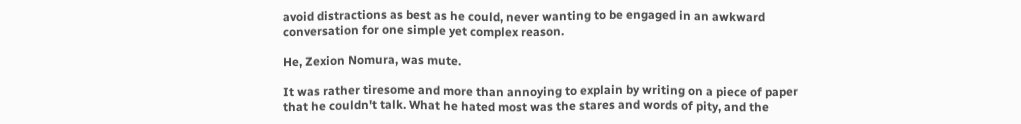avoid distractions as best as he could, never wanting to be engaged in an awkward conversation for one simple yet complex reason.

He, Zexion Nomura, was mute.

It was rather tiresome and more than annoying to explain by writing on a piece of paper that he couldn't talk. What he hated most was the stares and words of pity, and the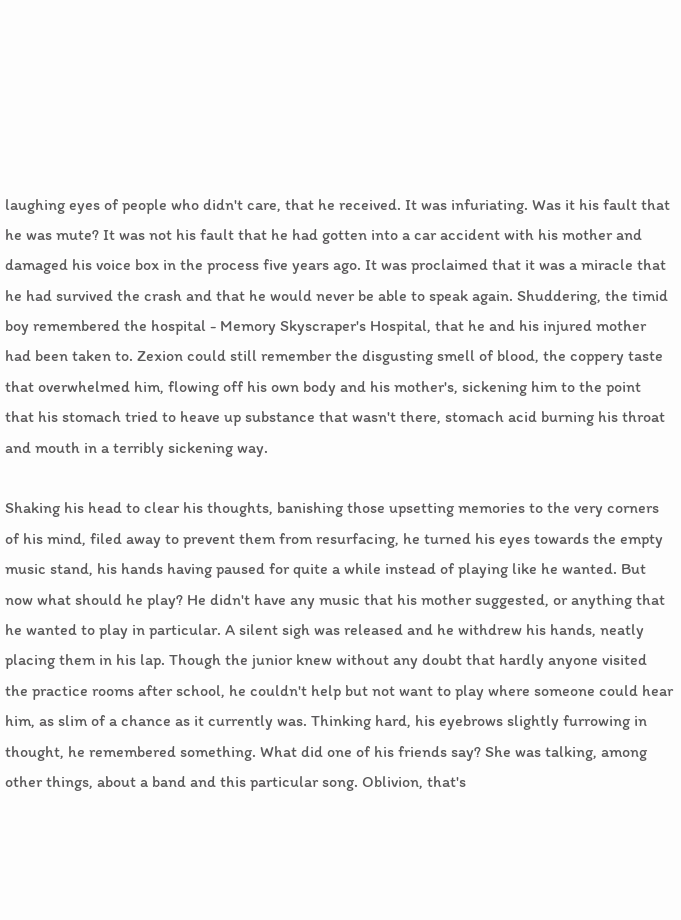laughing eyes of people who didn't care, that he received. It was infuriating. Was it his fault that he was mute? It was not his fault that he had gotten into a car accident with his mother and damaged his voice box in the process five years ago. It was proclaimed that it was a miracle that he had survived the crash and that he would never be able to speak again. Shuddering, the timid boy remembered the hospital - Memory Skyscraper's Hospital, that he and his injured mother had been taken to. Zexion could still remember the disgusting smell of blood, the coppery taste that overwhelmed him, flowing off his own body and his mother's, sickening him to the point that his stomach tried to heave up substance that wasn't there, stomach acid burning his throat and mouth in a terribly sickening way.

Shaking his head to clear his thoughts, banishing those upsetting memories to the very corners of his mind, filed away to prevent them from resurfacing, he turned his eyes towards the empty music stand, his hands having paused for quite a while instead of playing like he wanted. But now what should he play? He didn't have any music that his mother suggested, or anything that he wanted to play in particular. A silent sigh was released and he withdrew his hands, neatly placing them in his lap. Though the junior knew without any doubt that hardly anyone visited the practice rooms after school, he couldn't help but not want to play where someone could hear him, as slim of a chance as it currently was. Thinking hard, his eyebrows slightly furrowing in thought, he remembered something. What did one of his friends say? She was talking, among other things, about a band and this particular song. Oblivion, that's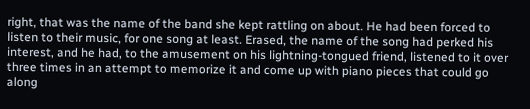right, that was the name of the band she kept rattling on about. He had been forced to listen to their music, for one song at least. Erased, the name of the song had perked his interest, and he had, to the amusement on his lightning-tongued friend, listened to it over three times in an attempt to memorize it and come up with piano pieces that could go along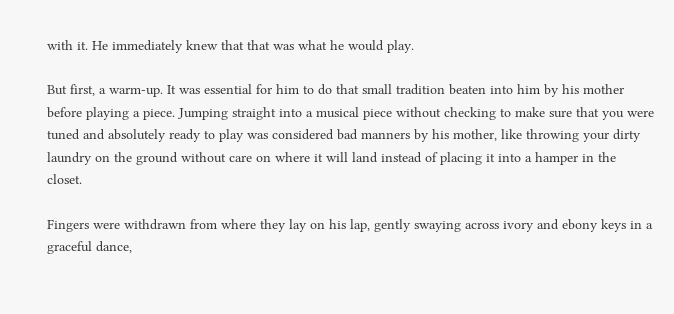with it. He immediately knew that that was what he would play.

But first, a warm-up. It was essential for him to do that small tradition beaten into him by his mother before playing a piece. Jumping straight into a musical piece without checking to make sure that you were tuned and absolutely ready to play was considered bad manners by his mother, like throwing your dirty laundry on the ground without care on where it will land instead of placing it into a hamper in the closet.

Fingers were withdrawn from where they lay on his lap, gently swaying across ivory and ebony keys in a graceful dance,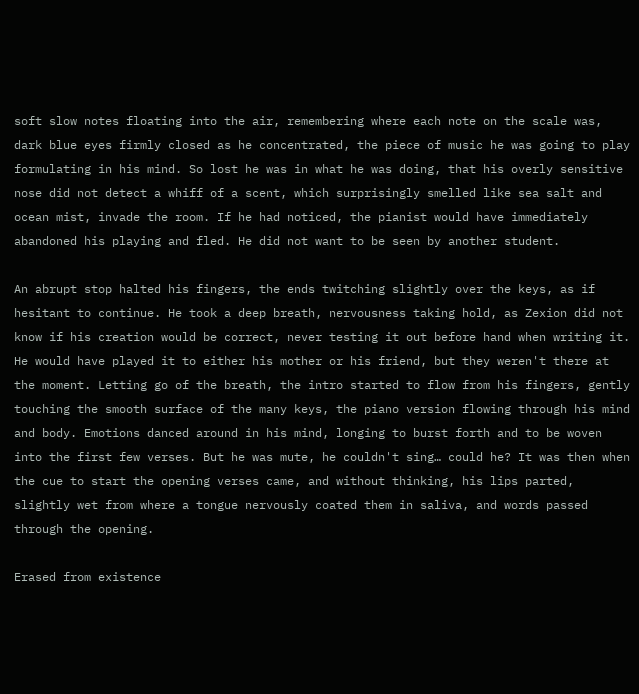soft slow notes floating into the air, remembering where each note on the scale was, dark blue eyes firmly closed as he concentrated, the piece of music he was going to play formulating in his mind. So lost he was in what he was doing, that his overly sensitive nose did not detect a whiff of a scent, which surprisingly smelled like sea salt and ocean mist, invade the room. If he had noticed, the pianist would have immediately abandoned his playing and fled. He did not want to be seen by another student.

An abrupt stop halted his fingers, the ends twitching slightly over the keys, as if hesitant to continue. He took a deep breath, nervousness taking hold, as Zexion did not know if his creation would be correct, never testing it out before hand when writing it. He would have played it to either his mother or his friend, but they weren't there at the moment. Letting go of the breath, the intro started to flow from his fingers, gently touching the smooth surface of the many keys, the piano version flowing through his mind and body. Emotions danced around in his mind, longing to burst forth and to be woven into the first few verses. But he was mute, he couldn't sing… could he? It was then when the cue to start the opening verses came, and without thinking, his lips parted, slightly wet from where a tongue nervously coated them in saliva, and words passed through the opening.

Erased from existence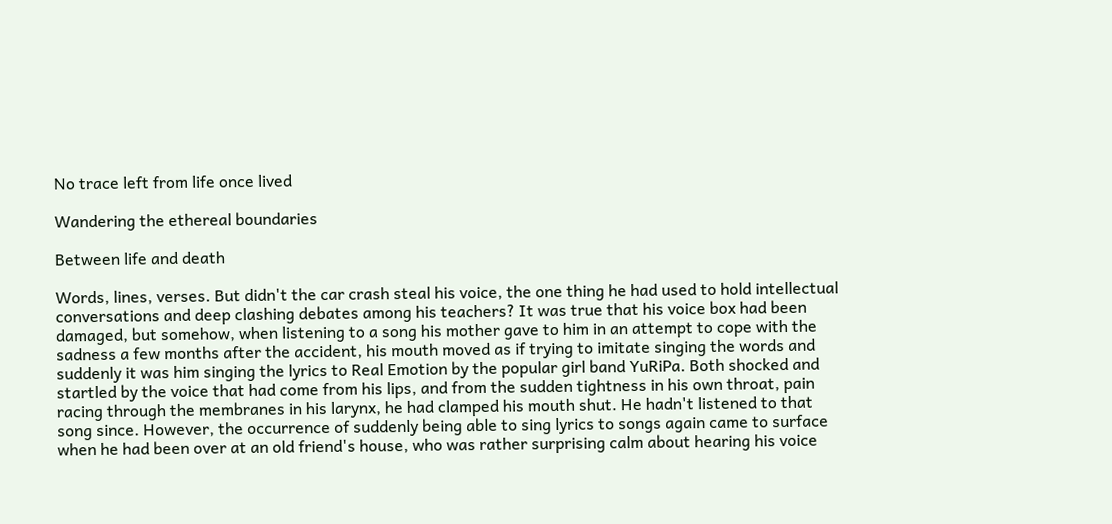No trace left from life once lived

Wandering the ethereal boundaries

Between life and death

Words, lines, verses. But didn't the car crash steal his voice, the one thing he had used to hold intellectual conversations and deep clashing debates among his teachers? It was true that his voice box had been damaged, but somehow, when listening to a song his mother gave to him in an attempt to cope with the sadness a few months after the accident, his mouth moved as if trying to imitate singing the words and suddenly it was him singing the lyrics to Real Emotion by the popular girl band YuRiPa. Both shocked and startled by the voice that had come from his lips, and from the sudden tightness in his own throat, pain racing through the membranes in his larynx, he had clamped his mouth shut. He hadn't listened to that song since. However, the occurrence of suddenly being able to sing lyrics to songs again came to surface when he had been over at an old friend's house, who was rather surprising calm about hearing his voice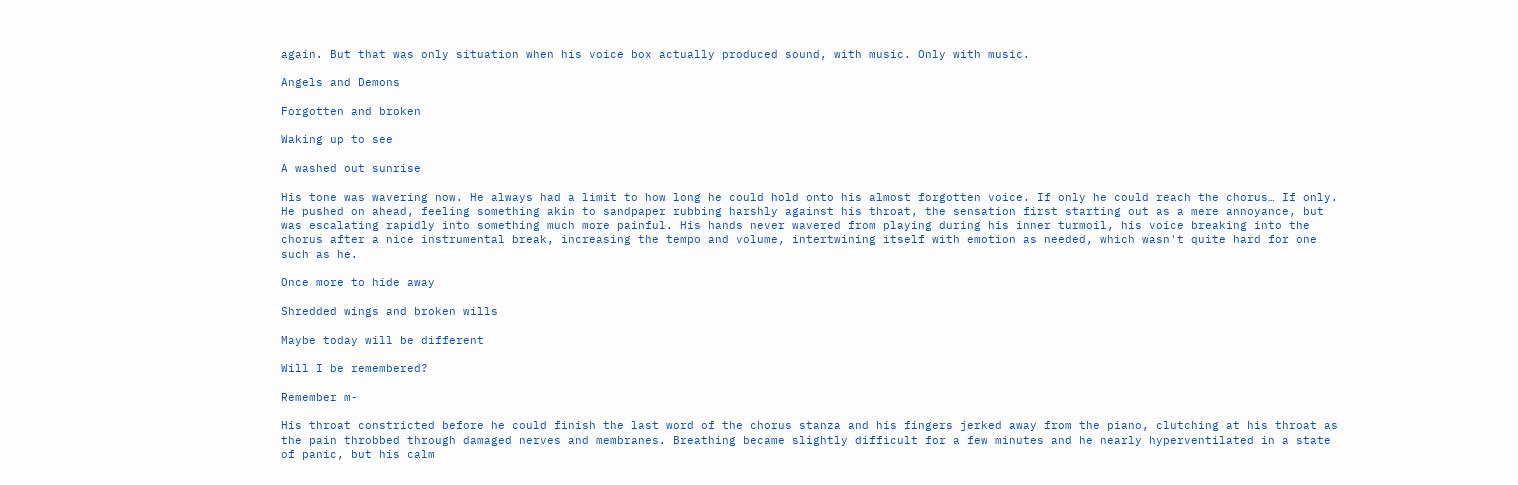again. But that was only situation when his voice box actually produced sound, with music. Only with music.

Angels and Demons

Forgotten and broken

Waking up to see

A washed out sunrise

His tone was wavering now. He always had a limit to how long he could hold onto his almost forgotten voice. If only he could reach the chorus… If only. He pushed on ahead, feeling something akin to sandpaper rubbing harshly against his throat, the sensation first starting out as a mere annoyance, but was escalating rapidly into something much more painful. His hands never wavered from playing during his inner turmoil, his voice breaking into the chorus after a nice instrumental break, increasing the tempo and volume, intertwining itself with emotion as needed, which wasn't quite hard for one such as he.

Once more to hide away

Shredded wings and broken wills

Maybe today will be different

Will I be remembered?

Remember m-

His throat constricted before he could finish the last word of the chorus stanza and his fingers jerked away from the piano, clutching at his throat as the pain throbbed through damaged nerves and membranes. Breathing became slightly difficult for a few minutes and he nearly hyperventilated in a state of panic, but his calm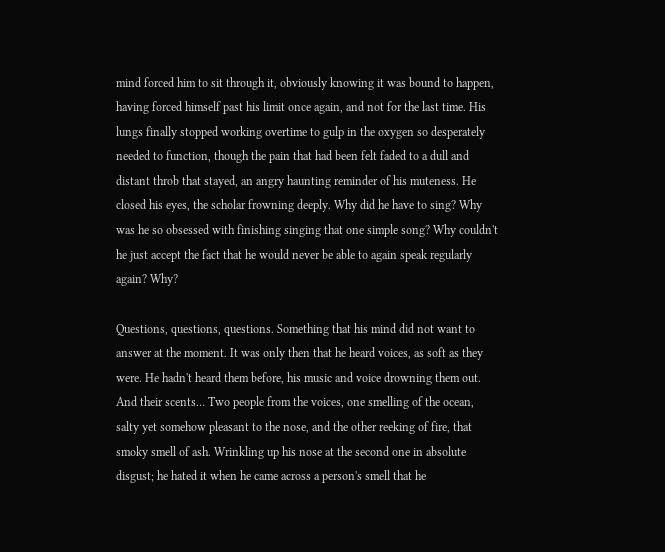mind forced him to sit through it, obviously knowing it was bound to happen, having forced himself past his limit once again, and not for the last time. His lungs finally stopped working overtime to gulp in the oxygen so desperately needed to function, though the pain that had been felt faded to a dull and distant throb that stayed, an angry haunting reminder of his muteness. He closed his eyes, the scholar frowning deeply. Why did he have to sing? Why was he so obsessed with finishing singing that one simple song? Why couldn't he just accept the fact that he would never be able to again speak regularly again? Why?

Questions, questions, questions. Something that his mind did not want to answer at the moment. It was only then that he heard voices, as soft as they were. He hadn't heard them before, his music and voice drowning them out. And their scents… Two people from the voices, one smelling of the ocean, salty yet somehow pleasant to the nose, and the other reeking of fire, that smoky smell of ash. Wrinkling up his nose at the second one in absolute disgust; he hated it when he came across a person's smell that he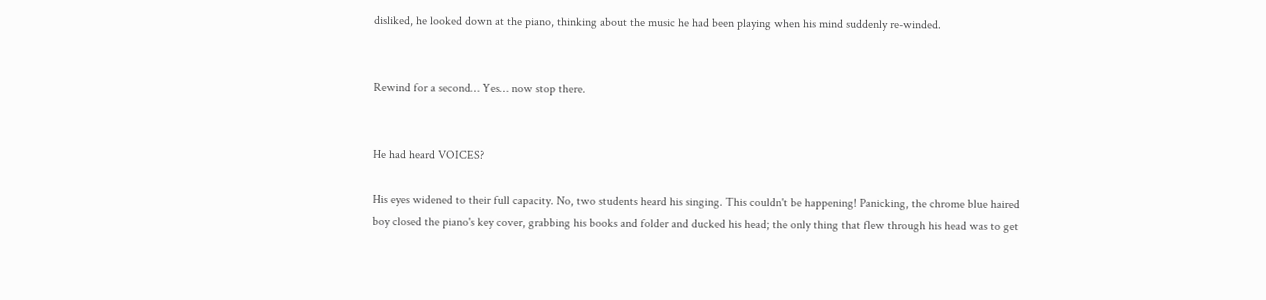disliked, he looked down at the piano, thinking about the music he had been playing when his mind suddenly re-winded.


Rewind for a second… Yes… now stop there.


He had heard VOICES?

His eyes widened to their full capacity. No, two students heard his singing. This couldn't be happening! Panicking, the chrome blue haired boy closed the piano's key cover, grabbing his books and folder and ducked his head; the only thing that flew through his head was to get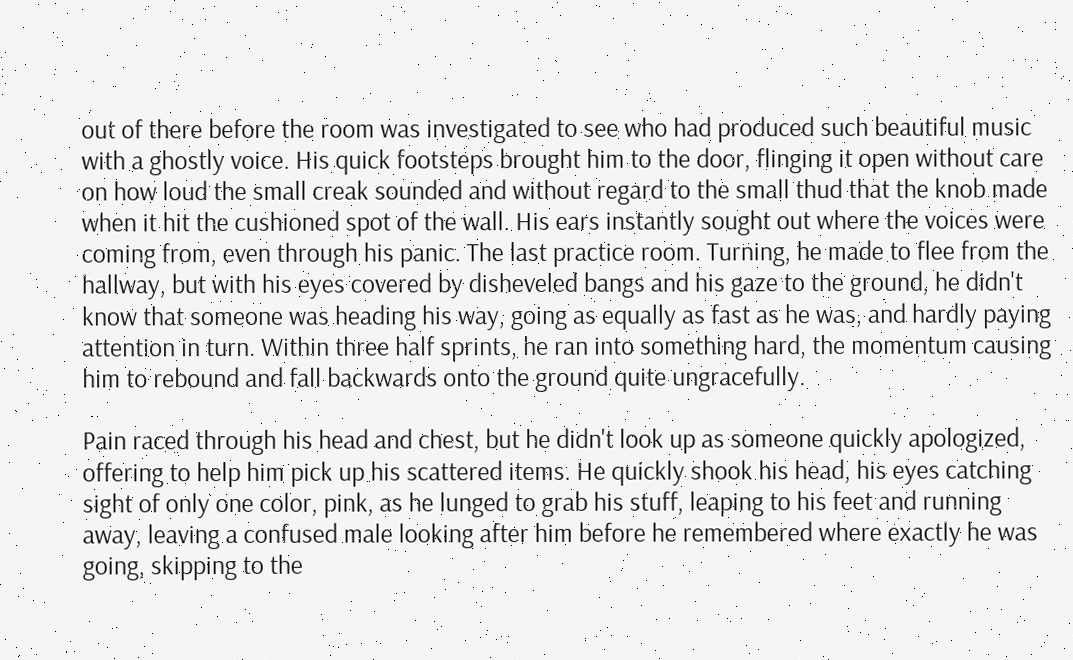out of there before the room was investigated to see who had produced such beautiful music with a ghostly voice. His quick footsteps brought him to the door, flinging it open without care on how loud the small creak sounded and without regard to the small thud that the knob made when it hit the cushioned spot of the wall. His ears instantly sought out where the voices were coming from, even through his panic. The last practice room. Turning, he made to flee from the hallway, but with his eyes covered by disheveled bangs and his gaze to the ground, he didn't know that someone was heading his way, going as equally as fast as he was, and hardly paying attention in turn. Within three half sprints, he ran into something hard, the momentum causing him to rebound and fall backwards onto the ground quite ungracefully.

Pain raced through his head and chest, but he didn't look up as someone quickly apologized, offering to help him pick up his scattered items. He quickly shook his head, his eyes catching sight of only one color, pink, as he lunged to grab his stuff, leaping to his feet and running away, leaving a confused male looking after him before he remembered where exactly he was going, skipping to the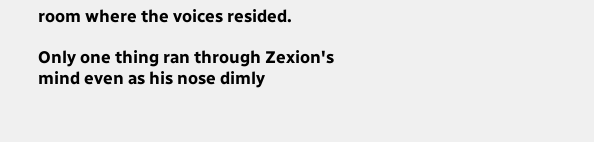room where the voices resided.

Only one thing ran through Zexion's mind even as his nose dimly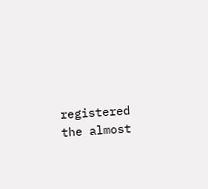registered the almost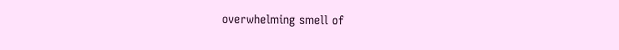overwhelming smell of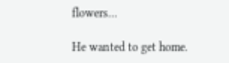flowers…

He wanted to get home.